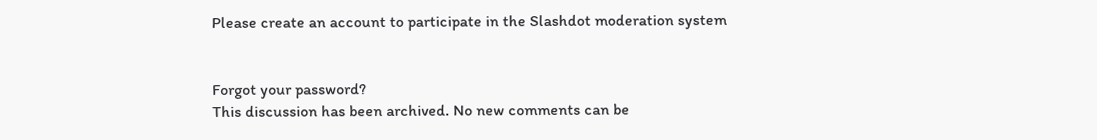Please create an account to participate in the Slashdot moderation system


Forgot your password?
This discussion has been archived. No new comments can be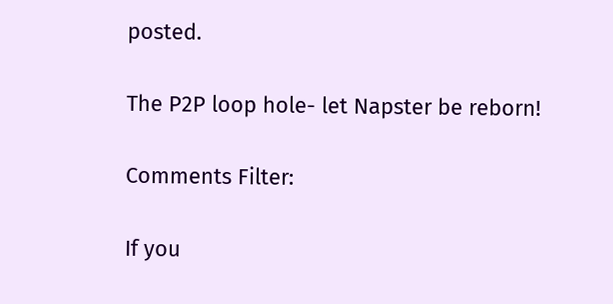posted.

The P2P loop hole- let Napster be reborn!

Comments Filter:

If you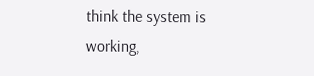think the system is working,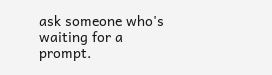ask someone who's waiting for a prompt.